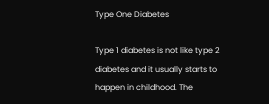Type One Diabetes

Type 1 diabetes is not like type 2 diabetes and it usually starts to happen in childhood. The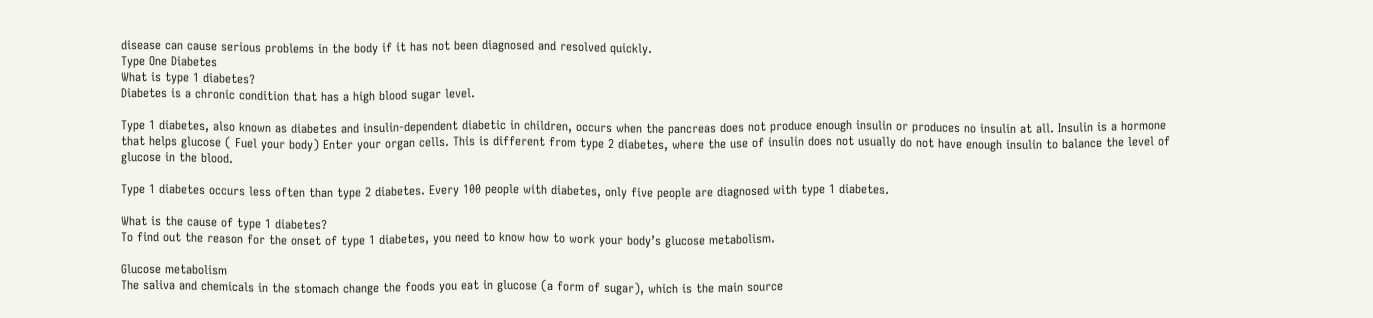disease can cause serious problems in the body if it has not been diagnosed and resolved quickly.
Type One Diabetes
What is type 1 diabetes?
Diabetes is a chronic condition that has a high blood sugar level.

Type 1 diabetes, also known as diabetes and insulin-dependent diabetic in children, occurs when the pancreas does not produce enough insulin or produces no insulin at all. Insulin is a hormone that helps glucose ( Fuel your body) Enter your organ cells. This is different from type 2 diabetes, where the use of insulin does not usually do not have enough insulin to balance the level of glucose in the blood.

Type 1 diabetes occurs less often than type 2 diabetes. Every 100 people with diabetes, only five people are diagnosed with type 1 diabetes.

What is the cause of type 1 diabetes?
To find out the reason for the onset of type 1 diabetes, you need to know how to work your body’s glucose metabolism.

Glucose metabolism
The saliva and chemicals in the stomach change the foods you eat in glucose (a form of sugar), which is the main source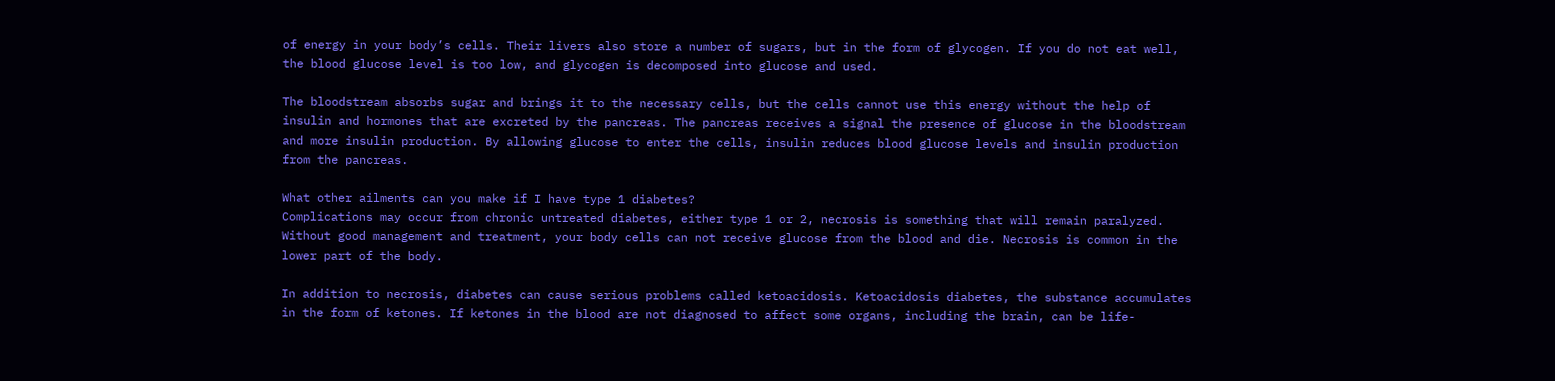of energy in your body’s cells. Their livers also store a number of sugars, but in the form of glycogen. If you do not eat well, the blood glucose level is too low, and glycogen is decomposed into glucose and used.

The bloodstream absorbs sugar and brings it to the necessary cells, but the cells cannot use this energy without the help of insulin and hormones that are excreted by the pancreas. The pancreas receives a signal the presence of glucose in the bloodstream and more insulin production. By allowing glucose to enter the cells, insulin reduces blood glucose levels and insulin production from the pancreas.

What other ailments can you make if I have type 1 diabetes?
Complications may occur from chronic untreated diabetes, either type 1 or 2, necrosis is something that will remain paralyzed. Without good management and treatment, your body cells can not receive glucose from the blood and die. Necrosis is common in the lower part of the body.

In addition to necrosis, diabetes can cause serious problems called ketoacidosis. Ketoacidosis diabetes, the substance accumulates in the form of ketones. If ketones in the blood are not diagnosed to affect some organs, including the brain, can be life-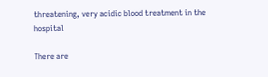threatening, very acidic blood treatment in the hospital

There are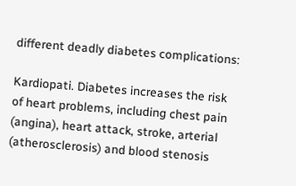different deadly diabetes complications:

Kardiopati. Diabetes increases the risk of heart problems, including chest pain (angina), heart attack, stroke, arterial (atherosclerosis) and blood stenosis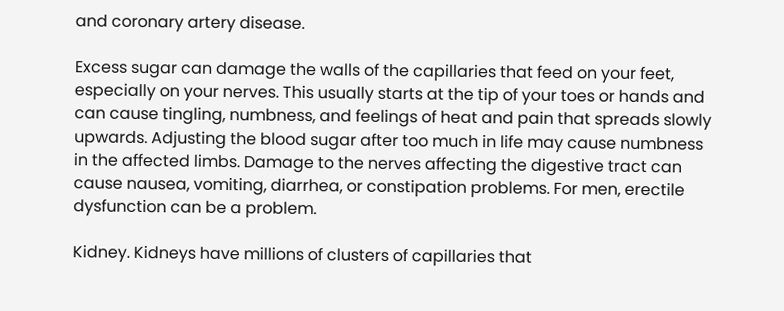and coronary artery disease.

Excess sugar can damage the walls of the capillaries that feed on your feet, especially on your nerves. This usually starts at the tip of your toes or hands and can cause tingling, numbness, and feelings of heat and pain that spreads slowly upwards. Adjusting the blood sugar after too much in life may cause numbness in the affected limbs. Damage to the nerves affecting the digestive tract can cause nausea, vomiting, diarrhea, or constipation problems. For men, erectile dysfunction can be a problem.

Kidney. Kidneys have millions of clusters of capillaries that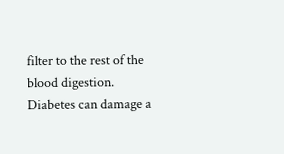filter to the rest of the blood digestion. Diabetes can damage a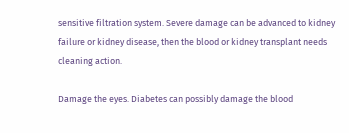sensitive filtration system. Severe damage can be advanced to kidney failure or kidney disease, then the blood or kidney transplant needs cleaning action.

Damage the eyes. Diabetes can possibly damage the blood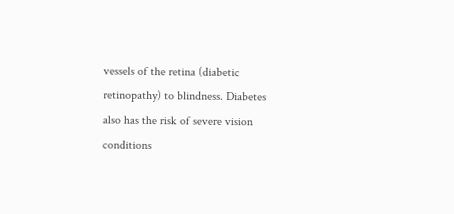vessels of the retina (diabetic retinopathy) to blindness. Diabetes also has the risk of severe vision conditions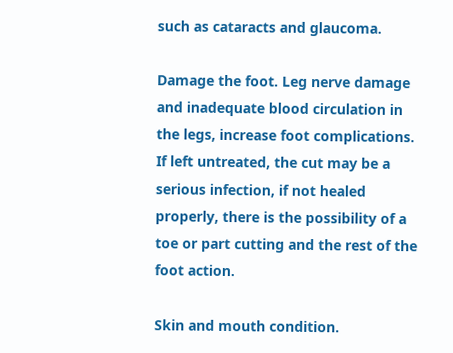such as cataracts and glaucoma.

Damage the foot. Leg nerve damage and inadequate blood circulation in the legs, increase foot complications. If left untreated, the cut may be a serious infection, if not healed properly, there is the possibility of a toe or part cutting and the rest of the foot action.

Skin and mouth condition.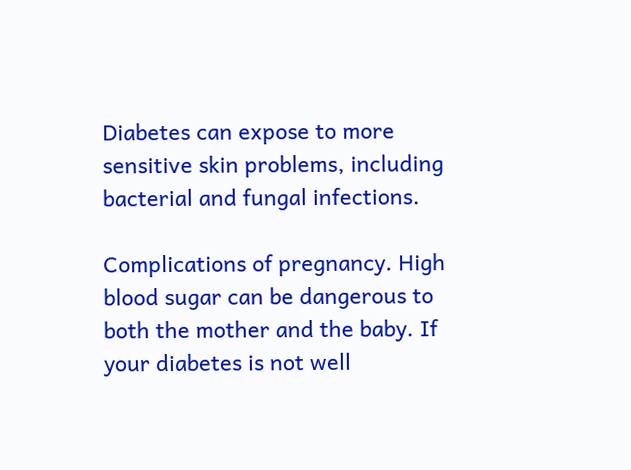Diabetes can expose to more sensitive skin problems, including bacterial and fungal infections.

Complications of pregnancy. High blood sugar can be dangerous to both the mother and the baby. If your diabetes is not well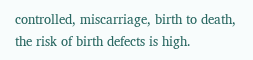controlled, miscarriage, birth to death, the risk of birth defects is high.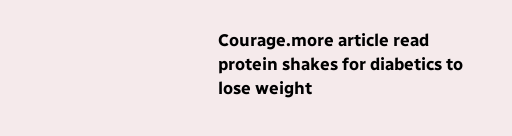Courage.more article read protein shakes for diabetics to lose weight